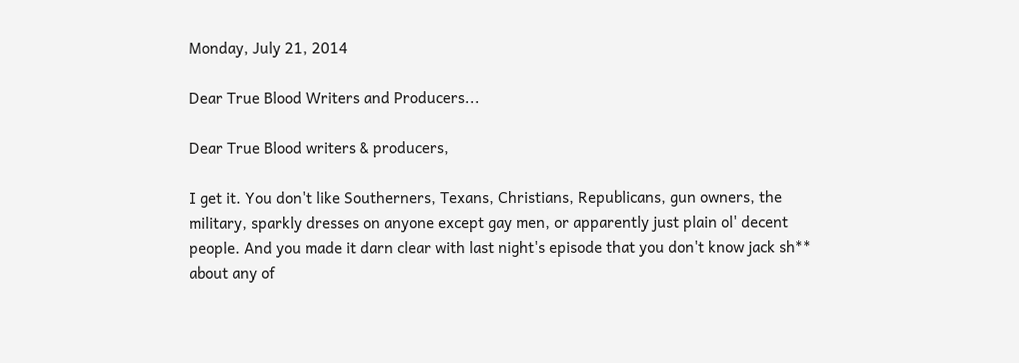Monday, July 21, 2014

Dear True Blood Writers and Producers...

Dear True Blood writers & producers,

I get it. You don't like Southerners, Texans, Christians, Republicans, gun owners, the military, sparkly dresses on anyone except gay men, or apparently just plain ol' decent people. And you made it darn clear with last night's episode that you don't know jack sh** about any of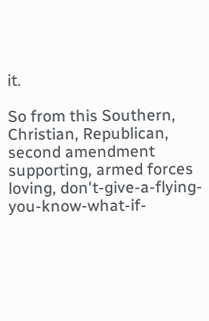it.

So from this Southern, Christian, Republican, second amendment supporting, armed forces loving, don't-give-a-flying-you-know-what-if-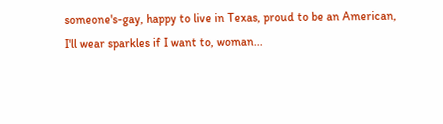someone's-gay, happy to live in Texas, proud to be an American, I'll wear sparkles if I want to, woman...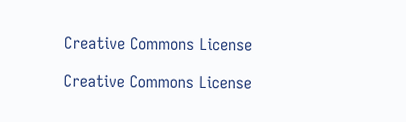Creative Commons License

Creative Commons License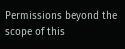Permissions beyond the scope of this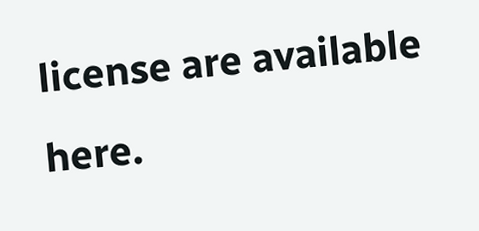license are available here.